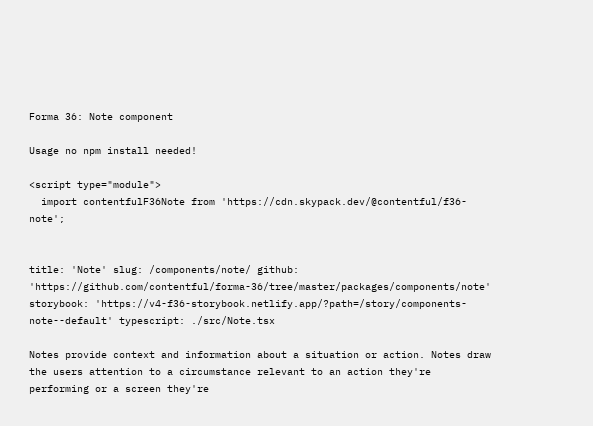Forma 36: Note component

Usage no npm install needed!

<script type="module">
  import contentfulF36Note from 'https://cdn.skypack.dev/@contentful/f36-note';


title: 'Note' slug: /components/note/ github: 'https://github.com/contentful/forma-36/tree/master/packages/components/note' storybook: 'https://v4-f36-storybook.netlify.app/?path=/story/components-note--default' typescript: ./src/Note.tsx

Notes provide context and information about a situation or action. Notes draw the users attention to a circumstance relevant to an action they're performing or a screen they're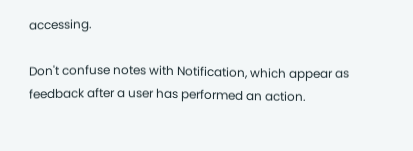accessing.

Don't confuse notes with Notification, which appear as feedback after a user has performed an action.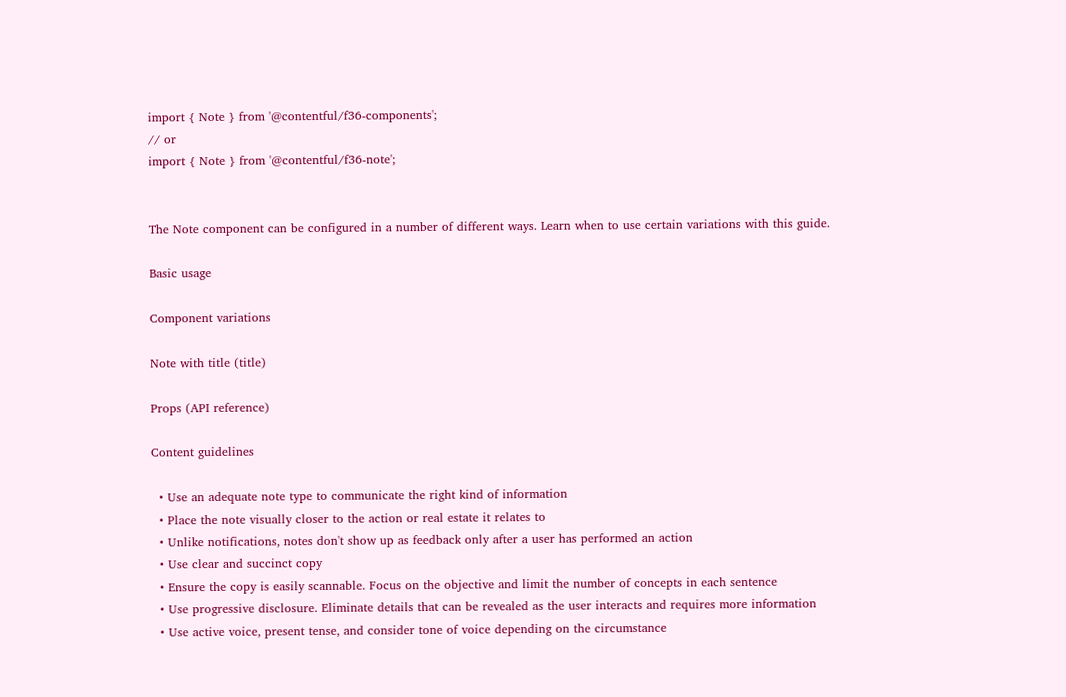import { Note } from '@contentful/f36-components';
// or
import { Note } from '@contentful/f36-note';


The Note component can be configured in a number of different ways. Learn when to use certain variations with this guide.

Basic usage

Component variations

Note with title (title)

Props (API reference)

Content guidelines

  • Use an adequate note type to communicate the right kind of information
  • Place the note visually closer to the action or real estate it relates to
  • Unlike notifications, notes don't show up as feedback only after a user has performed an action
  • Use clear and succinct copy
  • Ensure the copy is easily scannable. Focus on the objective and limit the number of concepts in each sentence
  • Use progressive disclosure. Eliminate details that can be revealed as the user interacts and requires more information
  • Use active voice, present tense, and consider tone of voice depending on the circumstance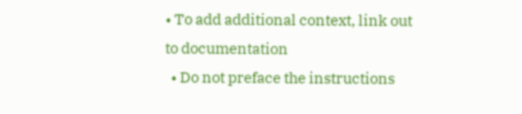• To add additional context, link out to documentation
  • Do not preface the instructions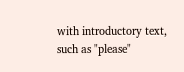with introductory text, such as "please"